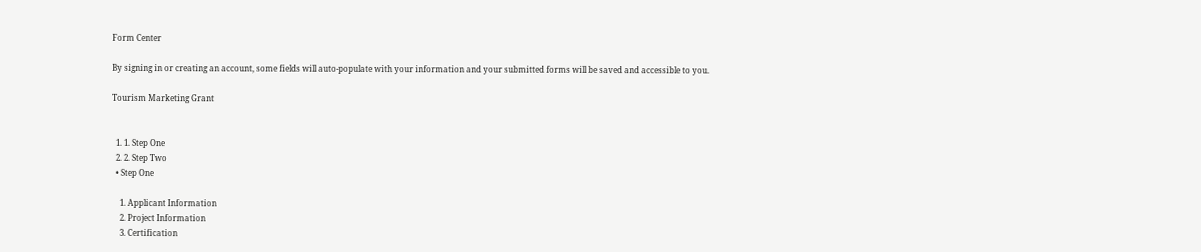Form Center

By signing in or creating an account, some fields will auto-populate with your information and your submitted forms will be saved and accessible to you.

Tourism Marketing Grant


  1. 1. Step One
  2. 2. Step Two
  • Step One

    1. Applicant Information
    2. Project Information
    3. Certification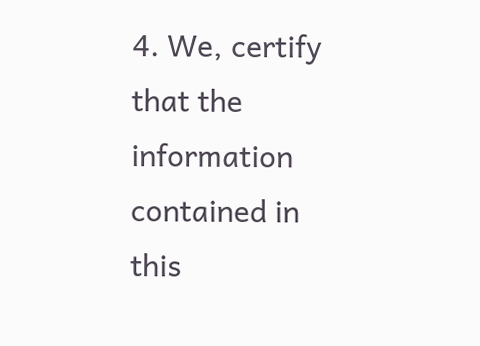4. We, certify that the information contained in this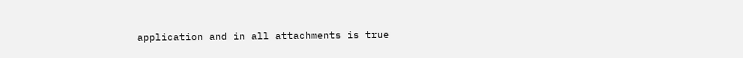application and in all attachments is true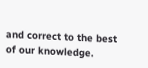and correct to the best of our knowledge.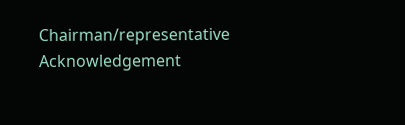Chairman/representative Acknowledgement